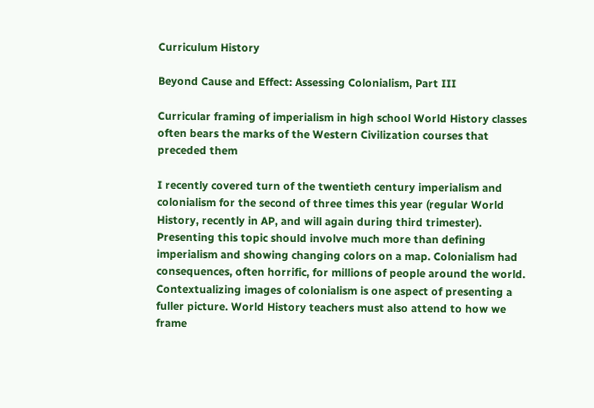Curriculum History

Beyond Cause and Effect: Assessing Colonialism, Part III

Curricular framing of imperialism in high school World History classes often bears the marks of the Western Civilization courses that preceded them

I recently covered turn of the twentieth century imperialism and colonialism for the second of three times this year (regular World History, recently in AP, and will again during third trimester). Presenting this topic should involve much more than defining imperialism and showing changing colors on a map. Colonialism had consequences, often horrific, for millions of people around the world.  Contextualizing images of colonialism is one aspect of presenting a fuller picture. World History teachers must also attend to how we frame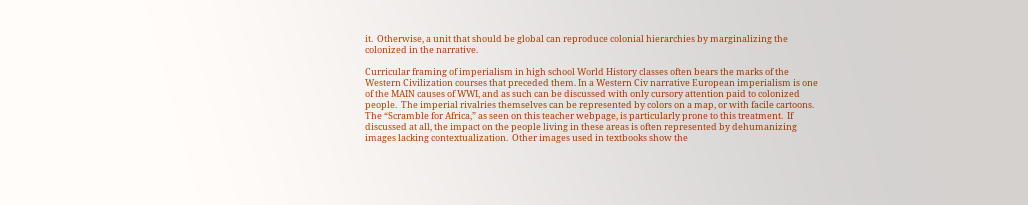it.  Otherwise, a unit that should be global can reproduce colonial hierarchies by marginalizing the colonized in the narrative.

Curricular framing of imperialism in high school World History classes often bears the marks of the Western Civilization courses that preceded them. In a Western Civ narrative European imperialism is one of the MAIN causes of WWI, and as such can be discussed with only cursory attention paid to colonized people.  The imperial rivalries themselves can be represented by colors on a map, or with facile cartoons.  The “Scramble for Africa,” as seen on this teacher webpage, is particularly prone to this treatment.  If discussed at all, the impact on the people living in these areas is often represented by dehumanizing images lacking contextualization.  Other images used in textbooks show the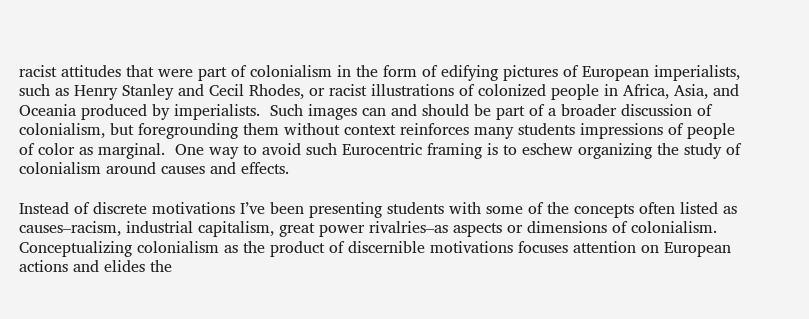racist attitudes that were part of colonialism in the form of edifying pictures of European imperialists, such as Henry Stanley and Cecil Rhodes, or racist illustrations of colonized people in Africa, Asia, and Oceania produced by imperialists.  Such images can and should be part of a broader discussion of colonialism, but foregrounding them without context reinforces many students impressions of people of color as marginal.  One way to avoid such Eurocentric framing is to eschew organizing the study of colonialism around causes and effects.

Instead of discrete motivations I’ve been presenting students with some of the concepts often listed as causes–racism, industrial capitalism, great power rivalries–as aspects or dimensions of colonialism.  Conceptualizing colonialism as the product of discernible motivations focuses attention on European actions and elides the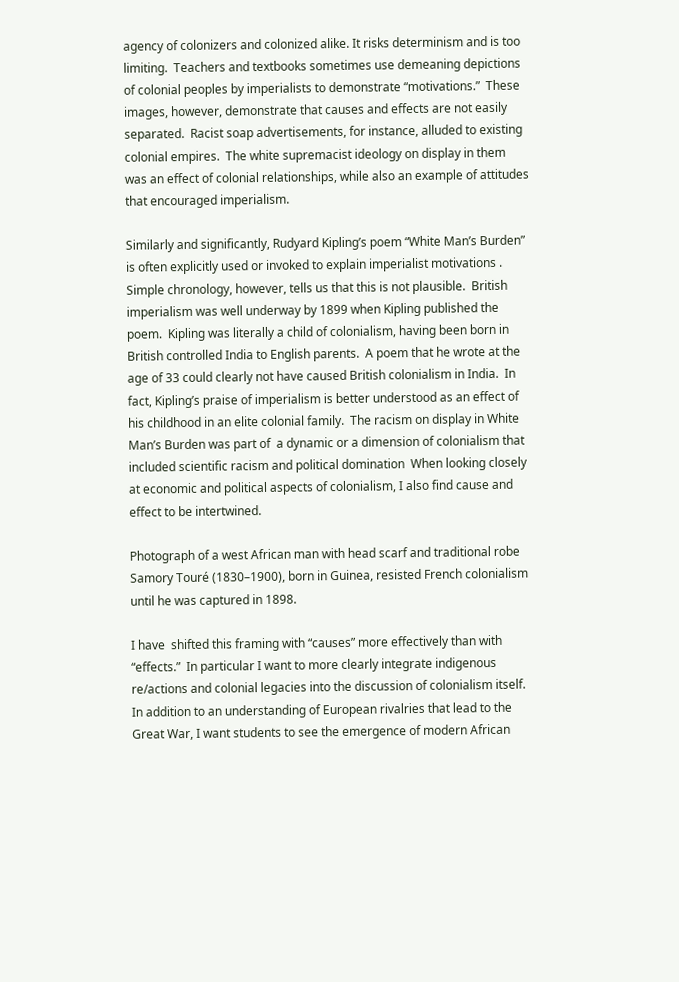agency of colonizers and colonized alike. It risks determinism and is too limiting.  Teachers and textbooks sometimes use demeaning depictions of colonial peoples by imperialists to demonstrate “motivations.”  These images, however, demonstrate that causes and effects are not easily separated.  Racist soap advertisements, for instance, alluded to existing colonial empires.  The white supremacist ideology on display in them was an effect of colonial relationships, while also an example of attitudes that encouraged imperialism.

Similarly and significantly, Rudyard Kipling’s poem “White Man’s Burden” is often explicitly used or invoked to explain imperialist motivations . Simple chronology, however, tells us that this is not plausible.  British imperialism was well underway by 1899 when Kipling published the poem.  Kipling was literally a child of colonialism, having been born in British controlled India to English parents.  A poem that he wrote at the age of 33 could clearly not have caused British colonialism in India.  In fact, Kipling’s praise of imperialism is better understood as an effect of his childhood in an elite colonial family.  The racism on display in White Man’s Burden was part of  a dynamic or a dimension of colonialism that included scientific racism and political domination  When looking closely at economic and political aspects of colonialism, I also find cause and effect to be intertwined.

Photograph of a west African man with head scarf and traditional robe
Samory Touré (1830–1900), born in Guinea, resisted French colonialism until he was captured in 1898.

I have  shifted this framing with “causes” more effectively than with “effects.”  In particular I want to more clearly integrate indigenous re/actions and colonial legacies into the discussion of colonialism itself. In addition to an understanding of European rivalries that lead to the Great War, I want students to see the emergence of modern African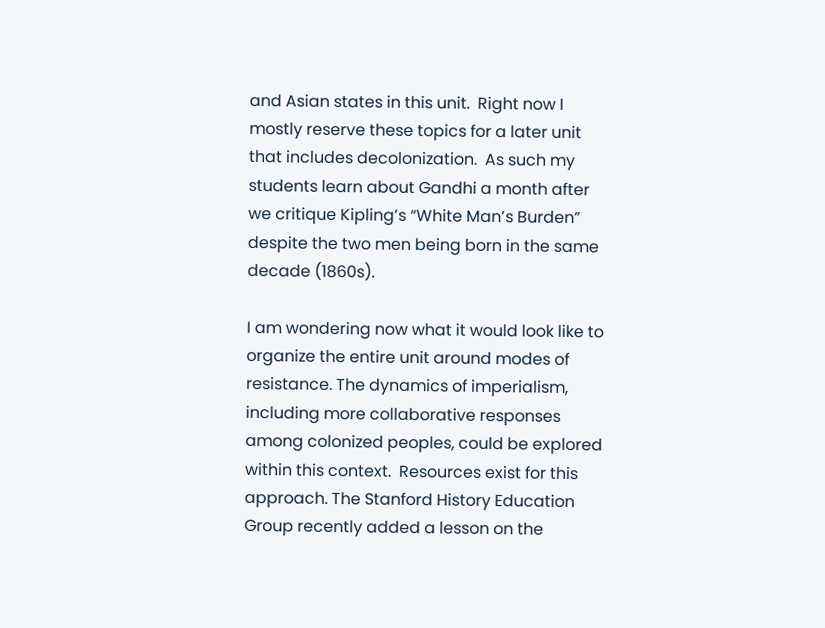and Asian states in this unit.  Right now I mostly reserve these topics for a later unit that includes decolonization.  As such my students learn about Gandhi a month after we critique Kipling’s “White Man’s Burden” despite the two men being born in the same decade (1860s).

I am wondering now what it would look like to organize the entire unit around modes of resistance. The dynamics of imperialism, including more collaborative responses among colonized peoples, could be explored within this context.  Resources exist for this approach. The Stanford History Education Group recently added a lesson on the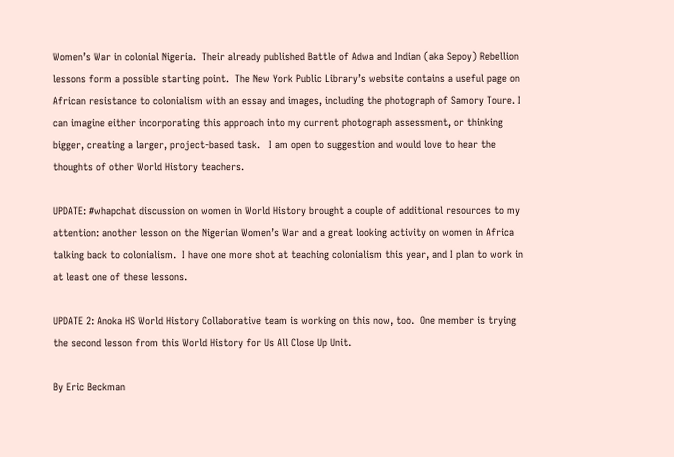Women’s War in colonial Nigeria.  Their already published Battle of Adwa and Indian (aka Sepoy) Rebellion lessons form a possible starting point.  The New York Public Library’s website contains a useful page on African resistance to colonialism with an essay and images, including the photograph of Samory Toure. I can imagine either incorporating this approach into my current photograph assessment, or thinking bigger, creating a larger, project-based task.   I am open to suggestion and would love to hear the thoughts of other World History teachers.

UPDATE: #whapchat discussion on women in World History brought a couple of additional resources to my attention: another lesson on the Nigerian Women’s War and a great looking activity on women in Africa talking back to colonialism.  I have one more shot at teaching colonialism this year, and I plan to work in at least one of these lessons.

UPDATE 2: Anoka HS World History Collaborative team is working on this now, too.  One member is trying the second lesson from this World History for Us All Close Up Unit.

By Eric Beckman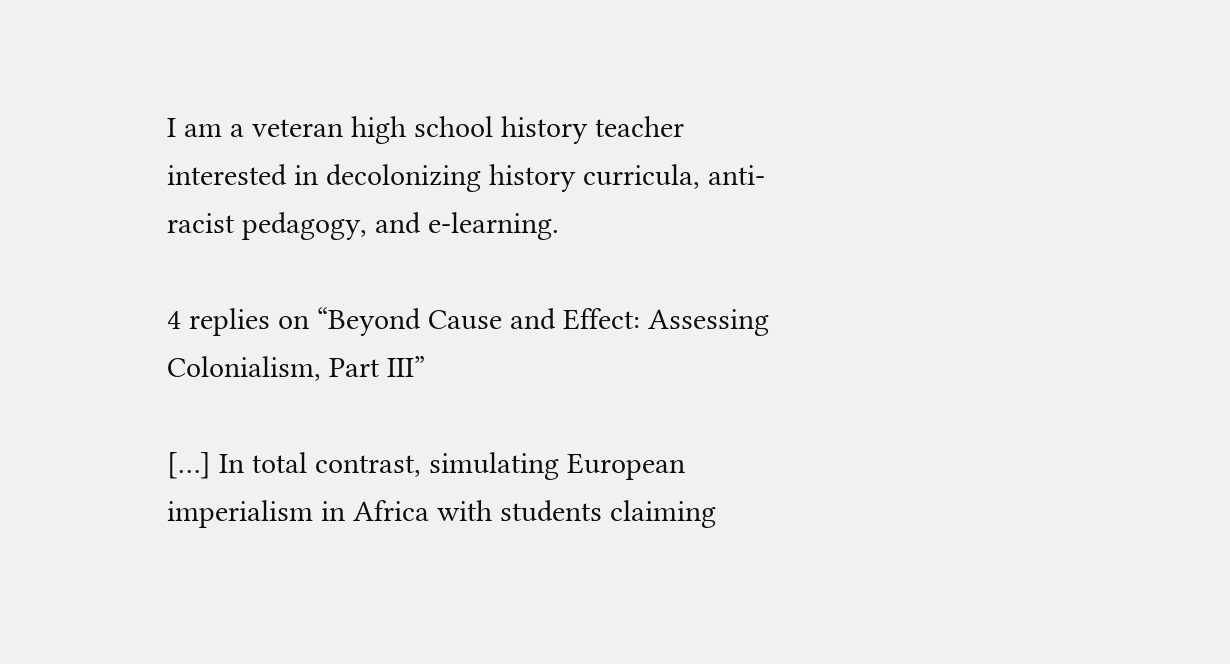I am a veteran high school history teacher interested in decolonizing history curricula, anti-racist pedagogy, and e-learning.

4 replies on “Beyond Cause and Effect: Assessing Colonialism, Part III”

[…] In total contrast, simulating European imperialism in Africa with students claiming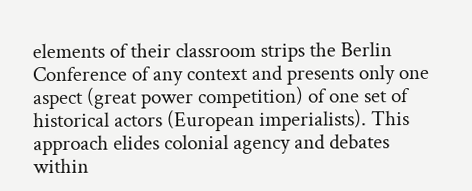elements of their classroom strips the Berlin Conference of any context and presents only one aspect (great power competition) of one set of historical actors (European imperialists). This approach elides colonial agency and debates within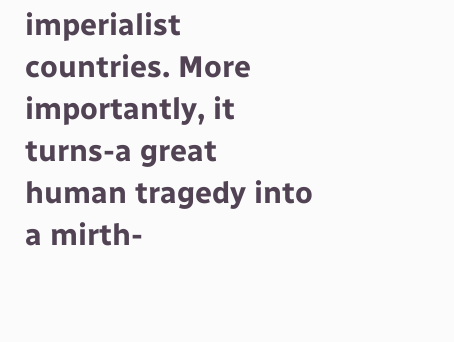imperialist countries. More importantly, it turns-a great human tragedy into a mirth-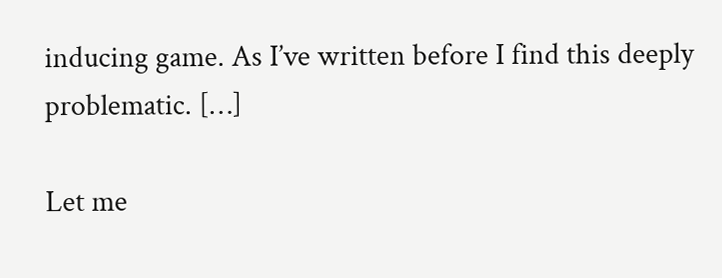inducing game. As I’ve written before I find this deeply problematic. […]

Let me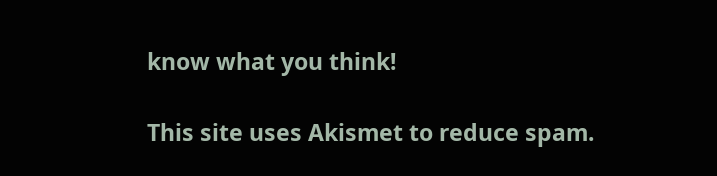know what you think!

This site uses Akismet to reduce spam.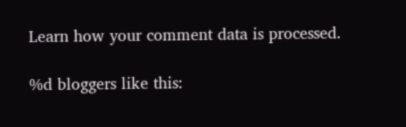Learn how your comment data is processed.

%d bloggers like this: